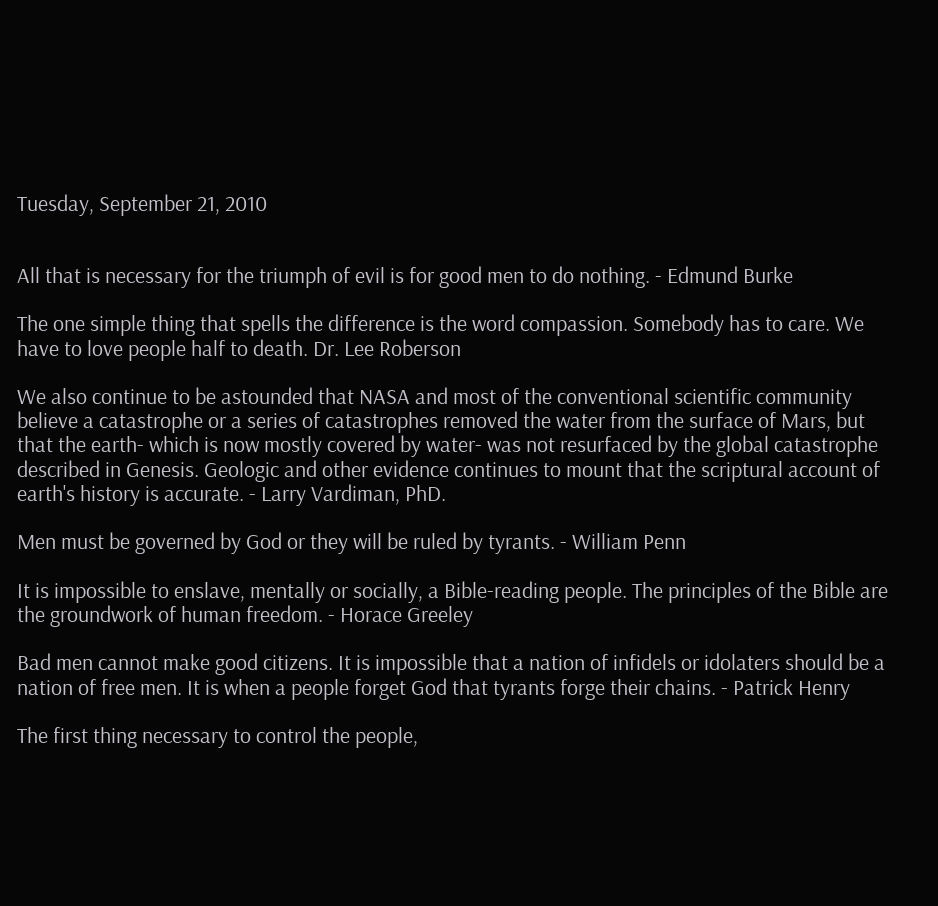Tuesday, September 21, 2010


All that is necessary for the triumph of evil is for good men to do nothing. - Edmund Burke

The one simple thing that spells the difference is the word compassion. Somebody has to care. We have to love people half to death. Dr. Lee Roberson

We also continue to be astounded that NASA and most of the conventional scientific community believe a catastrophe or a series of catastrophes removed the water from the surface of Mars, but that the earth- which is now mostly covered by water- was not resurfaced by the global catastrophe described in Genesis. Geologic and other evidence continues to mount that the scriptural account of earth's history is accurate. - Larry Vardiman, PhD.

Men must be governed by God or they will be ruled by tyrants. - William Penn

It is impossible to enslave, mentally or socially, a Bible-reading people. The principles of the Bible are the groundwork of human freedom. - Horace Greeley

Bad men cannot make good citizens. It is impossible that a nation of infidels or idolaters should be a nation of free men. It is when a people forget God that tyrants forge their chains. - Patrick Henry

The first thing necessary to control the people,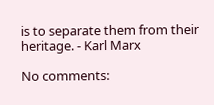is to separate them from their heritage. - Karl Marx

No comments: